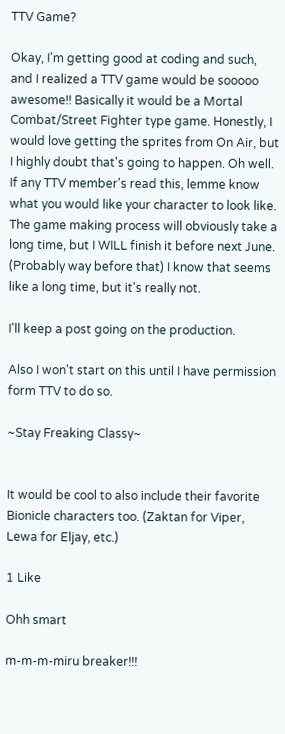TTV Game?

Okay, I'm getting good at coding and such, and I realized a TTV game would be sooooo awesome!! Basically it would be a Mortal Combat/Street Fighter type game. Honestly, I would love getting the sprites from On Air, but I highly doubt that's going to happen. Oh well. If any TTV member's read this, lemme know what you would like your character to look like. The game making process will obviously take a long time, but I WILL finish it before next June. (Probably way before that) I know that seems like a long time, but it's really not.

I'll keep a post going on the production.

Also I won't start on this until I have permission form TTV to do so.

~Stay Freaking Classy~


It would be cool to also include their favorite Bionicle characters too. (Zaktan for Viper, Lewa for Eljay, etc.)

1 Like

Ohh smart

m-m-m-miru breaker!!!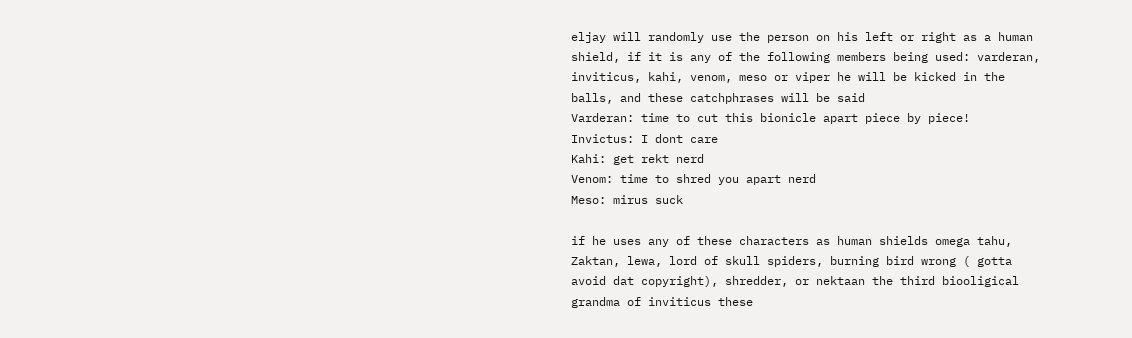eljay will randomly use the person on his left or right as a human shield, if it is any of the following members being used: varderan, inviticus, kahi, venom, meso or viper he will be kicked in the balls, and these catchphrases will be said
Varderan: time to cut this bionicle apart piece by piece!
Invictus: I dont care
Kahi: get rekt nerd
Venom: time to shred you apart nerd
Meso: mirus suck

if he uses any of these characters as human shields omega tahu, Zaktan, lewa, lord of skull spiders, burning bird wrong ( gotta avoid dat copyright), shredder, or nektaan the third biooligical grandma of inviticus these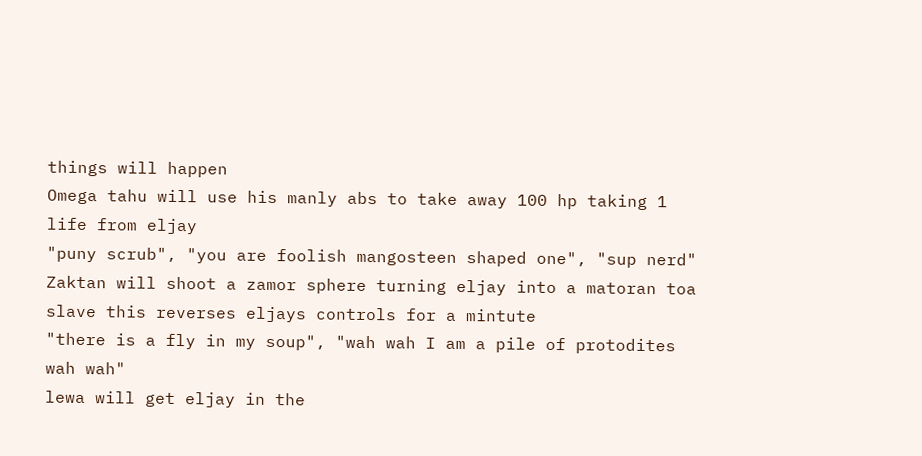things will happen
Omega tahu will use his manly abs to take away 100 hp taking 1 life from eljay
"puny scrub", "you are foolish mangosteen shaped one", "sup nerd"
Zaktan will shoot a zamor sphere turning eljay into a matoran toa slave this reverses eljays controls for a mintute
"there is a fly in my soup", "wah wah I am a pile of protodites wah wah"
lewa will get eljay in the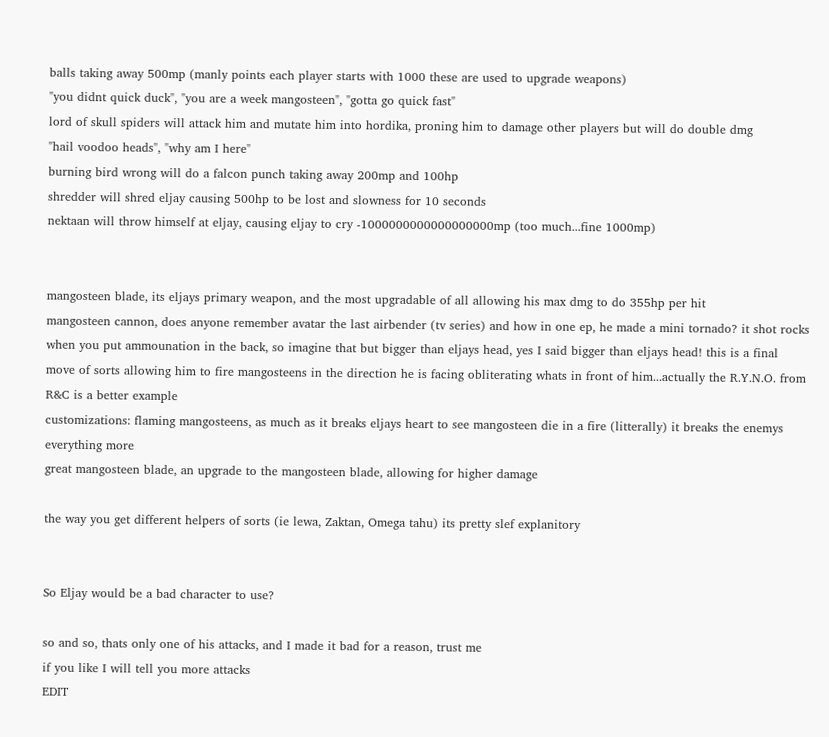balls taking away 500mp (manly points each player starts with 1000 these are used to upgrade weapons)
"you didnt quick duck", "you are a week mangosteen", "gotta go quick fast"
lord of skull spiders will attack him and mutate him into hordika, proning him to damage other players but will do double dmg
"hail voodoo heads", "why am I here"
burning bird wrong will do a falcon punch taking away 200mp and 100hp
shredder will shred eljay causing 500hp to be lost and slowness for 10 seconds
nektaan will throw himself at eljay, causing eljay to cry -1000000000000000000mp (too much...fine 1000mp)


mangosteen blade, its eljays primary weapon, and the most upgradable of all allowing his max dmg to do 355hp per hit
mangosteen cannon, does anyone remember avatar the last airbender (tv series) and how in one ep, he made a mini tornado? it shot rocks when you put ammounation in the back, so imagine that but bigger than eljays head, yes I said bigger than eljays head! this is a final move of sorts allowing him to fire mangosteens in the direction he is facing obliterating whats in front of him...actually the R.Y.N.O. from R&C is a better example
customizations: flaming mangosteens, as much as it breaks eljays heart to see mangosteen die in a fire (litterally) it breaks the enemys everything more
great mangosteen blade, an upgrade to the mangosteen blade, allowing for higher damage

the way you get different helpers of sorts (ie lewa, Zaktan, Omega tahu) its pretty slef explanitory


So Eljay would be a bad character to use?

so and so, thats only one of his attacks, and I made it bad for a reason, trust me
if you like I will tell you more attacks
EDIT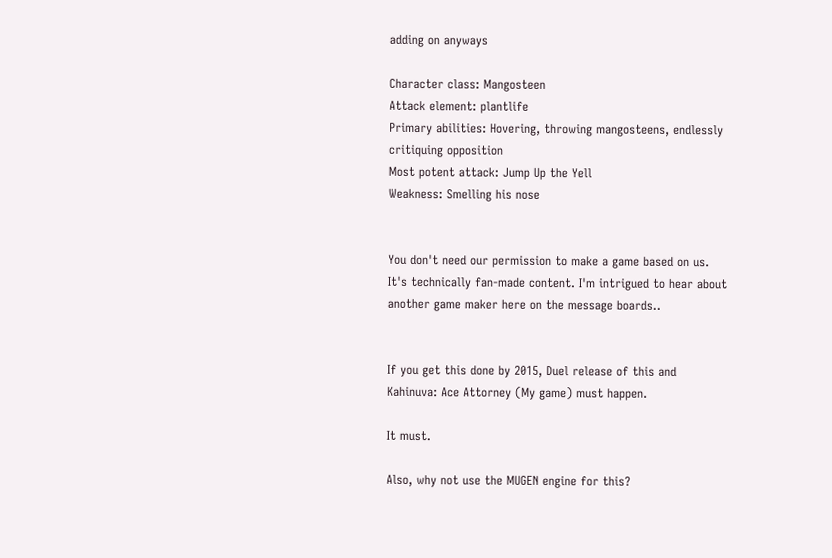adding on anyways

Character class: Mangosteen
Attack element: plantlife
Primary abilities: Hovering, throwing mangosteens, endlessly critiquing opposition
Most potent attack: Jump Up the Yell
Weakness: Smelling his nose


You don't need our permission to make a game based on us. It's technically fan-made content. I'm intrigued to hear about another game maker here on the message boards..


If you get this done by 2015, Duel release of this and Kahinuva: Ace Attorney (My game) must happen.

It must.

Also, why not use the MUGEN engine for this?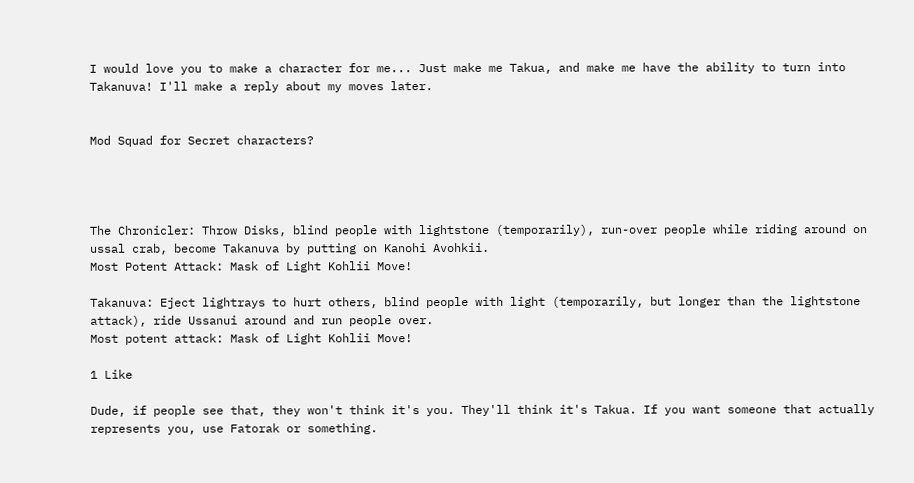I would love you to make a character for me... Just make me Takua, and make me have the ability to turn into Takanuva! I'll make a reply about my moves later.


Mod Squad for Secret characters?




The Chronicler: Throw Disks, blind people with lightstone (temporarily), run-over people while riding around on ussal crab, become Takanuva by putting on Kanohi Avohkii.
Most Potent Attack: Mask of Light Kohlii Move!

Takanuva: Eject lightrays to hurt others, blind people with light (temporarily, but longer than the lightstone attack), ride Ussanui around and run people over.
Most potent attack: Mask of Light Kohlii Move!

1 Like

Dude, if people see that, they won't think it's you. They'll think it's Takua. If you want someone that actually represents you, use Fatorak or something.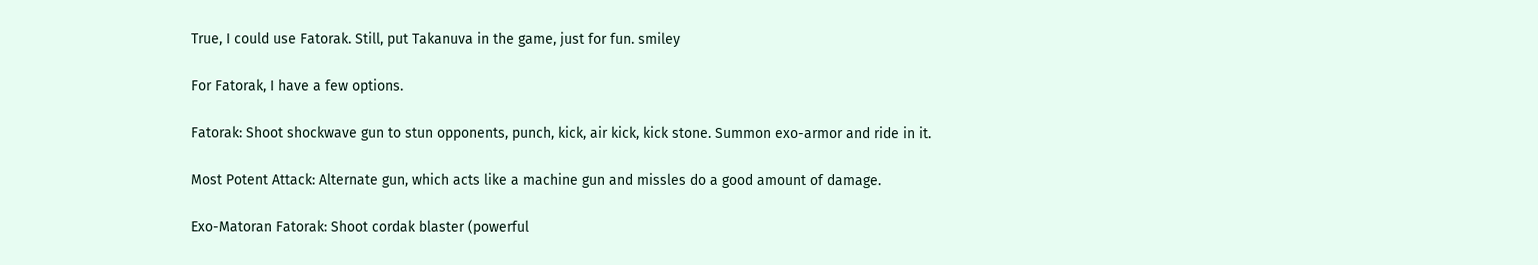True, I could use Fatorak. Still, put Takanuva in the game, just for fun. smiley

For Fatorak, I have a few options.

Fatorak: Shoot shockwave gun to stun opponents, punch, kick, air kick, kick stone. Summon exo-armor and ride in it.

Most Potent Attack: Alternate gun, which acts like a machine gun and missles do a good amount of damage.

Exo-Matoran Fatorak: Shoot cordak blaster (powerful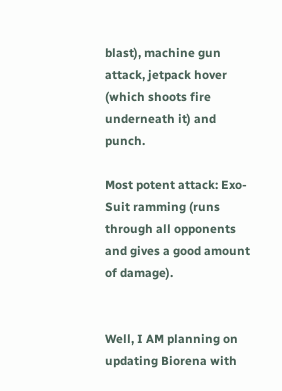blast), machine gun attack, jetpack hover (which shoots fire underneath it) and punch.

Most potent attack: Exo-Suit ramming (runs through all opponents and gives a good amount of damage).


Well, I AM planning on updating Biorena with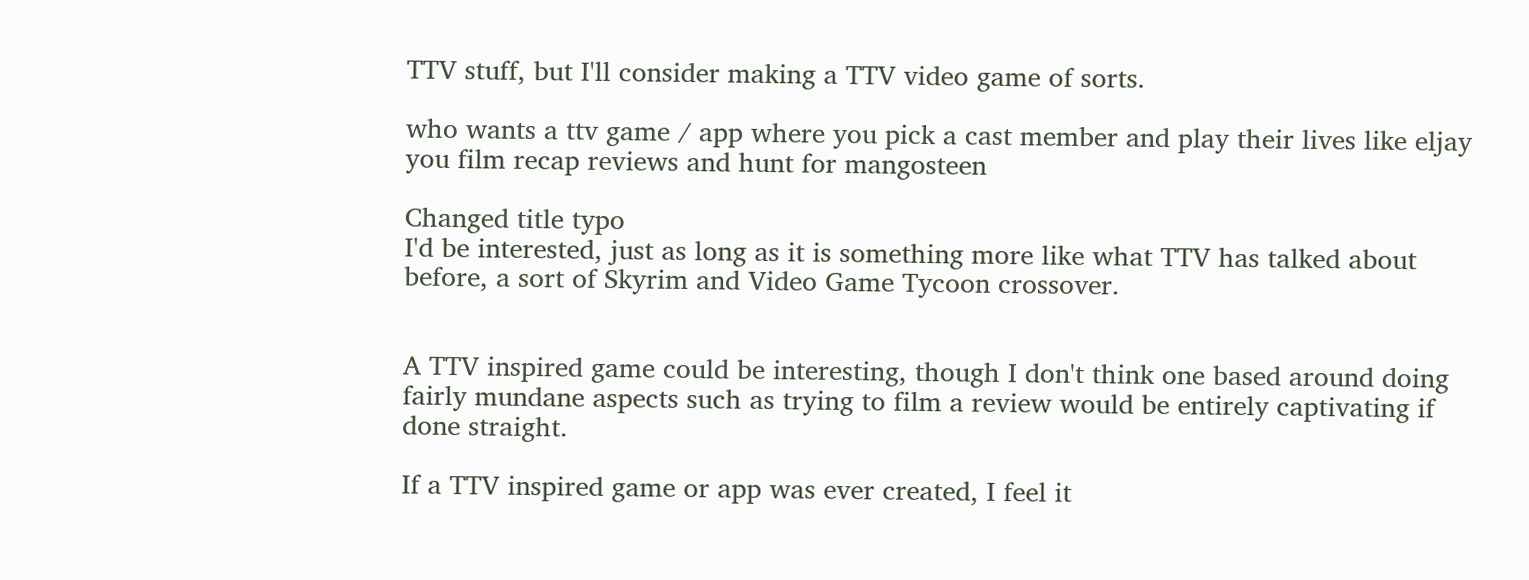TTV stuff, but I'll consider making a TTV video game of sorts.

who wants a ttv game / app where you pick a cast member and play their lives like eljay you film recap reviews and hunt for mangosteen

Changed title typo
I'd be interested, just as long as it is something more like what TTV has talked about before, a sort of Skyrim and Video Game Tycoon crossover.


A TTV inspired game could be interesting, though I don't think one based around doing fairly mundane aspects such as trying to film a review would be entirely captivating if done straight.

If a TTV inspired game or app was ever created, I feel it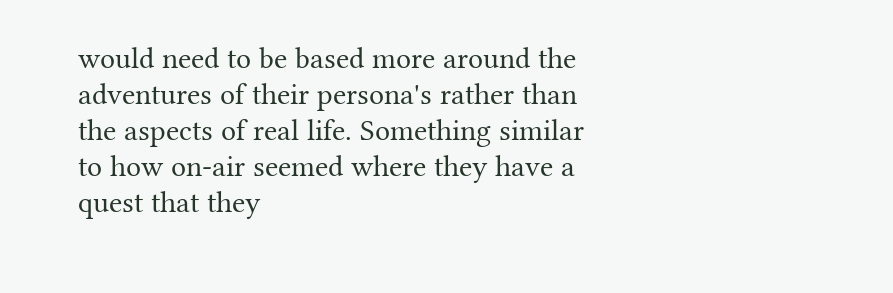would need to be based more around the adventures of their persona's rather than the aspects of real life. Something similar to how on-air seemed where they have a quest that they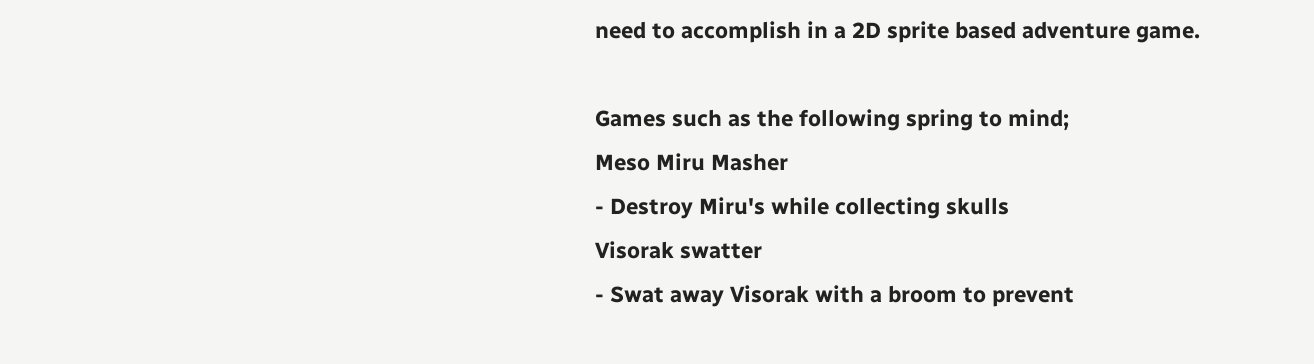need to accomplish in a 2D sprite based adventure game.

Games such as the following spring to mind;
Meso Miru Masher
- Destroy Miru's while collecting skulls
Visorak swatter
- Swat away Visorak with a broom to prevent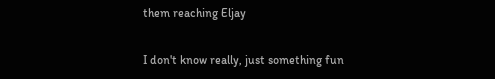them reaching Eljay

I don't know really, just something fun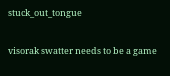stuck_out_tongue


visorak swatter needs to be a game